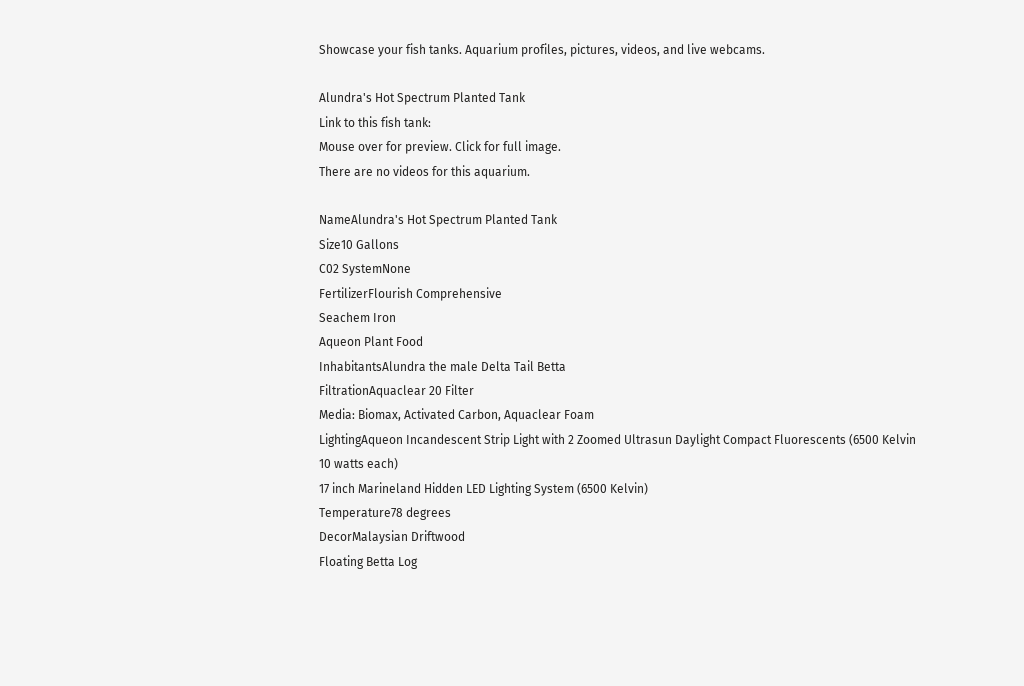Showcase your fish tanks. Aquarium profiles, pictures, videos, and live webcams.

Alundra's Hot Spectrum Planted Tank
Link to this fish tank:
Mouse over for preview. Click for full image.
There are no videos for this aquarium.

NameAlundra's Hot Spectrum Planted Tank
Size10 Gallons
C02 SystemNone
FertilizerFlourish Comprehensive
Seachem Iron
Aqueon Plant Food
InhabitantsAlundra the male Delta Tail Betta
FiltrationAquaclear 20 Filter
Media: Biomax, Activated Carbon, Aquaclear Foam
LightingAqueon Incandescent Strip Light with 2 Zoomed Ultrasun Daylight Compact Fluorescents (6500 Kelvin 10 watts each)
17 inch Marineland Hidden LED Lighting System (6500 Kelvin)
Temperature78 degrees
DecorMalaysian Driftwood
Floating Betta Log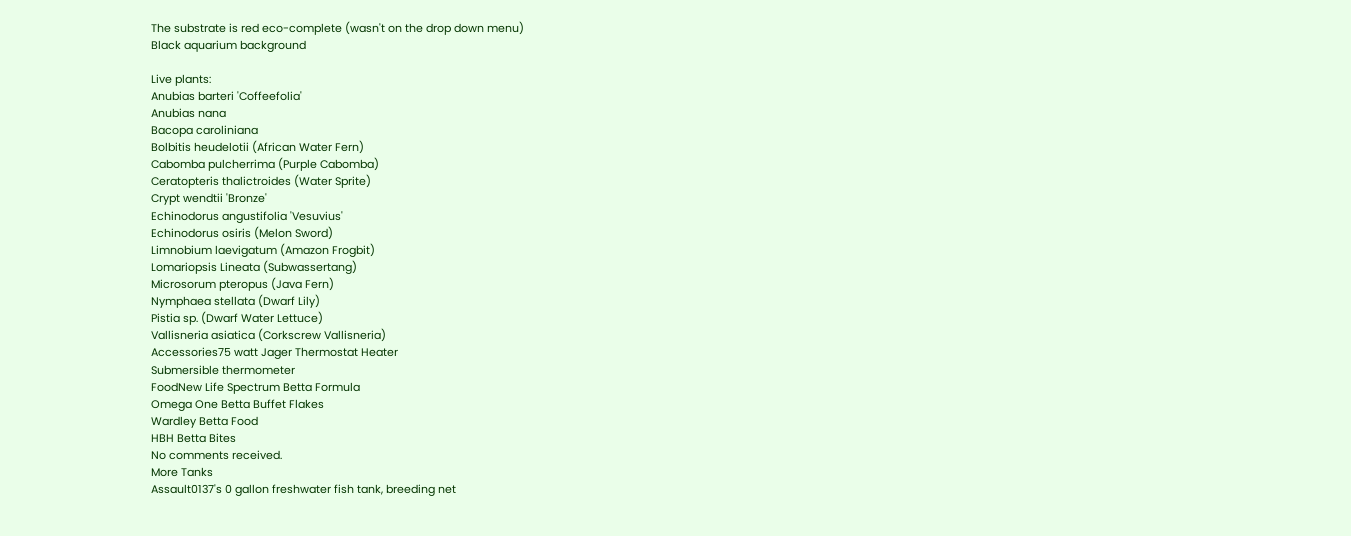The substrate is red eco-complete (wasn't on the drop down menu)
Black aquarium background

Live plants:
Anubias barteri 'Coffeefolia'
Anubias nana
Bacopa caroliniana
Bolbitis heudelotii (African Water Fern)
Cabomba pulcherrima (Purple Cabomba)
Ceratopteris thalictroides (Water Sprite)
Crypt wendtii 'Bronze'
Echinodorus angustifolia 'Vesuvius'
Echinodorus osiris (Melon Sword)
Limnobium laevigatum (Amazon Frogbit)
Lomariopsis Lineata (Subwassertang)
Microsorum pteropus (Java Fern)
Nymphaea stellata (Dwarf Lily)
Pistia sp. (Dwarf Water Lettuce)
Vallisneria asiatica (Corkscrew Vallisneria)
Accessories75 watt Jager Thermostat Heater
Submersible thermometer
FoodNew Life Spectrum Betta Formula
Omega One Betta Buffet Flakes
Wardley Betta Food
HBH Betta Bites
No comments received.
More Tanks
Assault0137's 0 gallon freshwater fish tank, breeding net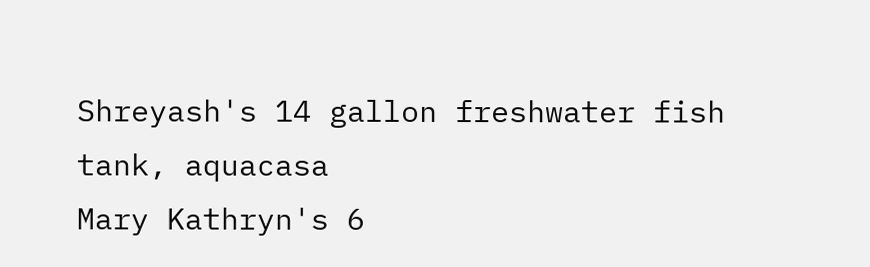Shreyash's 14 gallon freshwater fish tank, aquacasa
Mary Kathryn's 6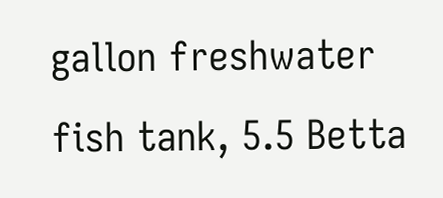gallon freshwater fish tank, 5.5 Betta